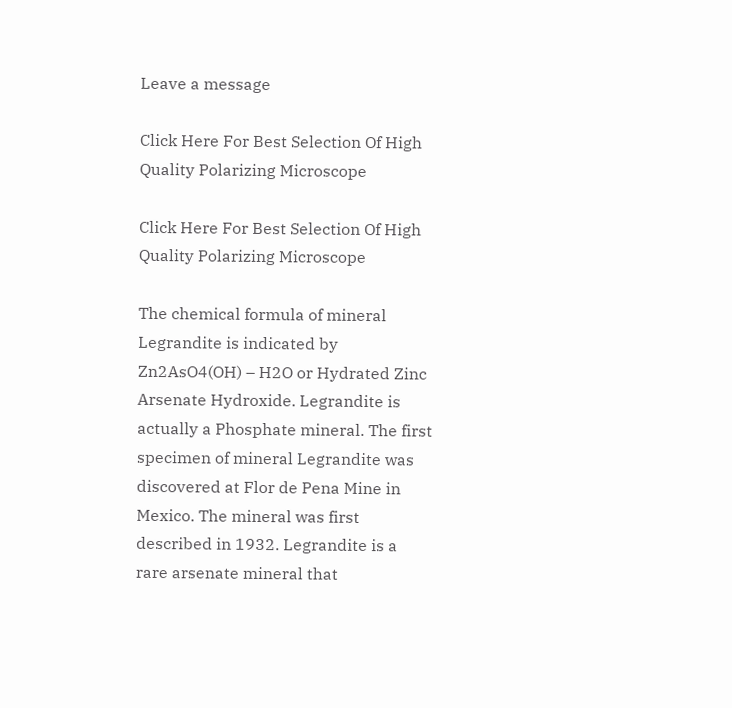Leave a message

Click Here For Best Selection Of High Quality Polarizing Microscope

Click Here For Best Selection Of High Quality Polarizing Microscope

The chemical formula of mineral Legrandite is indicated by Zn2AsO4(OH) – H2O or Hydrated Zinc Arsenate Hydroxide. Legrandite is actually a Phosphate mineral. The first specimen of mineral Legrandite was discovered at Flor de Pena Mine in Mexico. The mineral was first described in 1932. Legrandite is a rare arsenate mineral that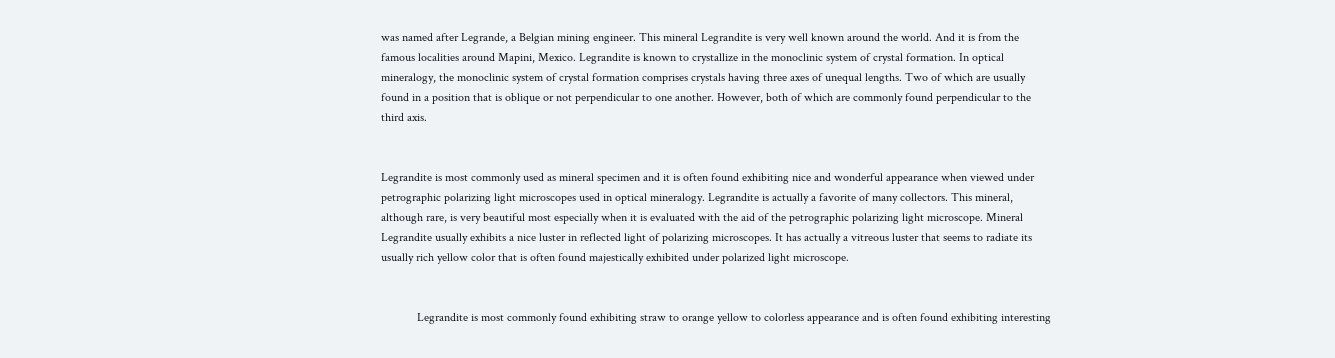was named after Legrande, a Belgian mining engineer. This mineral Legrandite is very well known around the world. And it is from the famous localities around Mapini, Mexico. Legrandite is known to crystallize in the monoclinic system of crystal formation. In optical mineralogy, the monoclinic system of crystal formation comprises crystals having three axes of unequal lengths. Two of which are usually found in a position that is oblique or not perpendicular to one another. However, both of which are commonly found perpendicular to the third axis.


Legrandite is most commonly used as mineral specimen and it is often found exhibiting nice and wonderful appearance when viewed under petrographic polarizing light microscopes used in optical mineralogy. Legrandite is actually a favorite of many collectors. This mineral, although rare, is very beautiful most especially when it is evaluated with the aid of the petrographic polarizing light microscope. Mineral Legrandite usually exhibits a nice luster in reflected light of polarizing microscopes. It has actually a vitreous luster that seems to radiate its usually rich yellow color that is often found majestically exhibited under polarized light microscope.


            Legrandite is most commonly found exhibiting straw to orange yellow to colorless appearance and is often found exhibiting interesting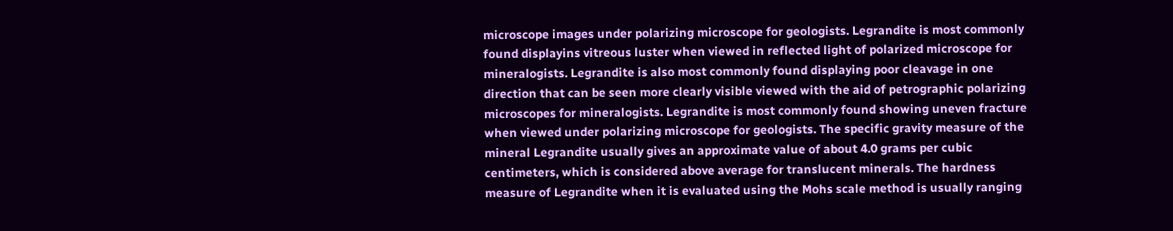microscope images under polarizing microscope for geologists. Legrandite is most commonly found displayins vitreous luster when viewed in reflected light of polarized microscope for mineralogists. Legrandite is also most commonly found displaying poor cleavage in one direction that can be seen more clearly visible viewed with the aid of petrographic polarizing microscopes for mineralogists. Legrandite is most commonly found showing uneven fracture when viewed under polarizing microscope for geologists. The specific gravity measure of the mineral Legrandite usually gives an approximate value of about 4.0 grams per cubic centimeters, which is considered above average for translucent minerals. The hardness measure of Legrandite when it is evaluated using the Mohs scale method is usually ranging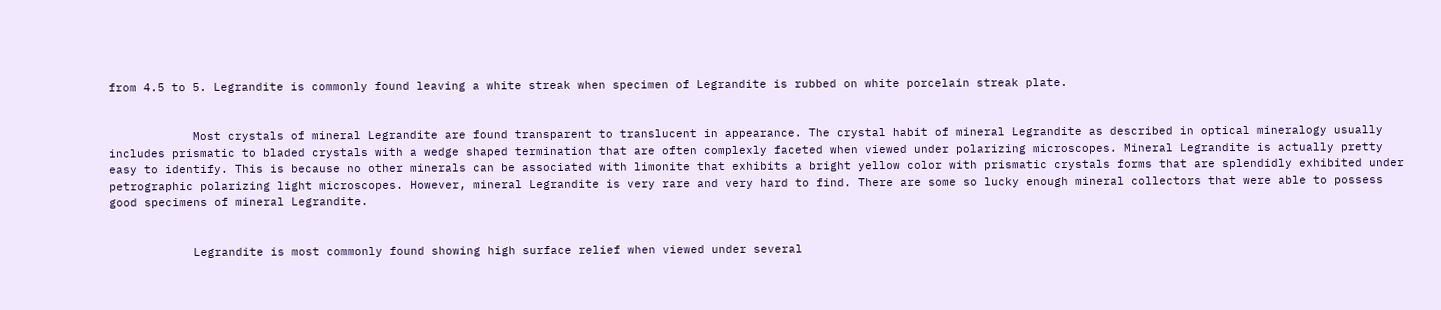from 4.5 to 5. Legrandite is commonly found leaving a white streak when specimen of Legrandite is rubbed on white porcelain streak plate.


            Most crystals of mineral Legrandite are found transparent to translucent in appearance. The crystal habit of mineral Legrandite as described in optical mineralogy usually includes prismatic to bladed crystals with a wedge shaped termination that are often complexly faceted when viewed under polarizing microscopes. Mineral Legrandite is actually pretty easy to identify. This is because no other minerals can be associated with limonite that exhibits a bright yellow color with prismatic crystals forms that are splendidly exhibited under petrographic polarizing light microscopes. However, mineral Legrandite is very rare and very hard to find. There are some so lucky enough mineral collectors that were able to possess good specimens of mineral Legrandite.


            Legrandite is most commonly found showing high surface relief when viewed under several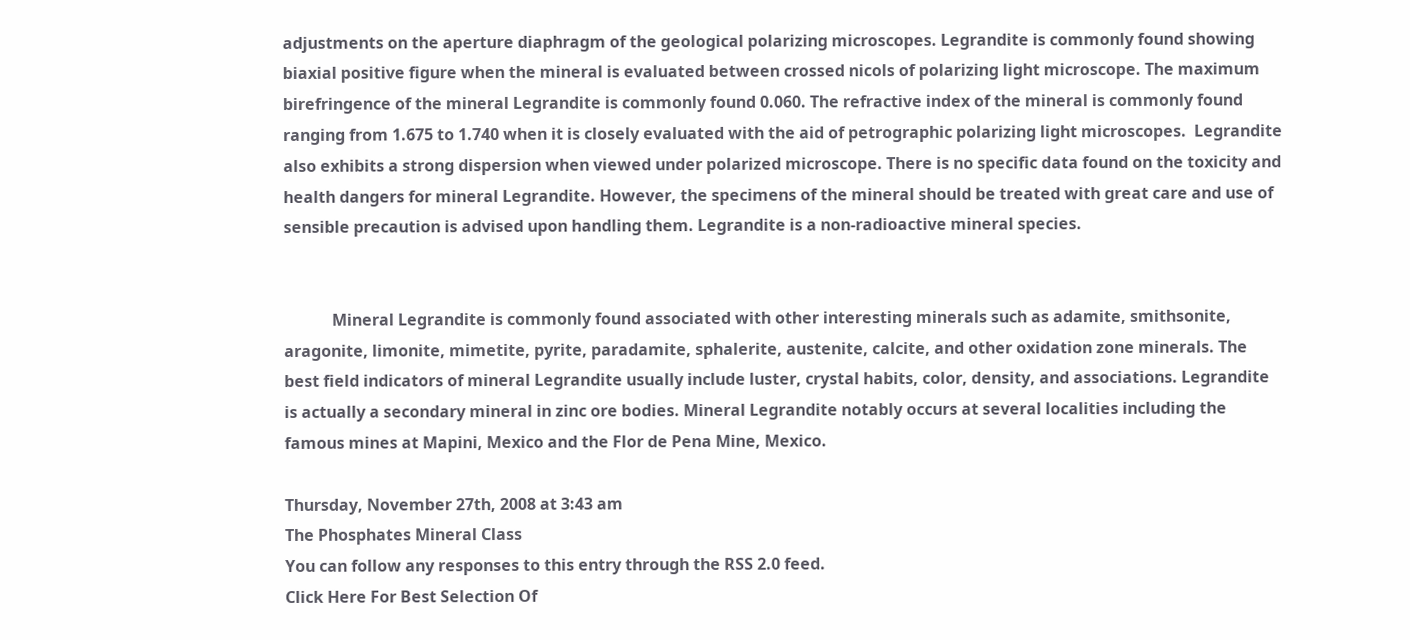adjustments on the aperture diaphragm of the geological polarizing microscopes. Legrandite is commonly found showing biaxial positive figure when the mineral is evaluated between crossed nicols of polarizing light microscope. The maximum birefringence of the mineral Legrandite is commonly found 0.060. The refractive index of the mineral is commonly found ranging from 1.675 to 1.740 when it is closely evaluated with the aid of petrographic polarizing light microscopes.  Legrandite also exhibits a strong dispersion when viewed under polarized microscope. There is no specific data found on the toxicity and health dangers for mineral Legrandite. However, the specimens of the mineral should be treated with great care and use of sensible precaution is advised upon handling them. Legrandite is a non-radioactive mineral species.


            Mineral Legrandite is commonly found associated with other interesting minerals such as adamite, smithsonite, aragonite, limonite, mimetite, pyrite, paradamite, sphalerite, austenite, calcite, and other oxidation zone minerals. The best field indicators of mineral Legrandite usually include luster, crystal habits, color, density, and associations. Legrandite is actually a secondary mineral in zinc ore bodies. Mineral Legrandite notably occurs at several localities including the famous mines at Mapini, Mexico and the Flor de Pena Mine, Mexico.

Thursday, November 27th, 2008 at 3:43 am
The Phosphates Mineral Class
You can follow any responses to this entry through the RSS 2.0 feed.
Click Here For Best Selection Of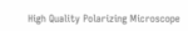High Quality Polarizing Microscope